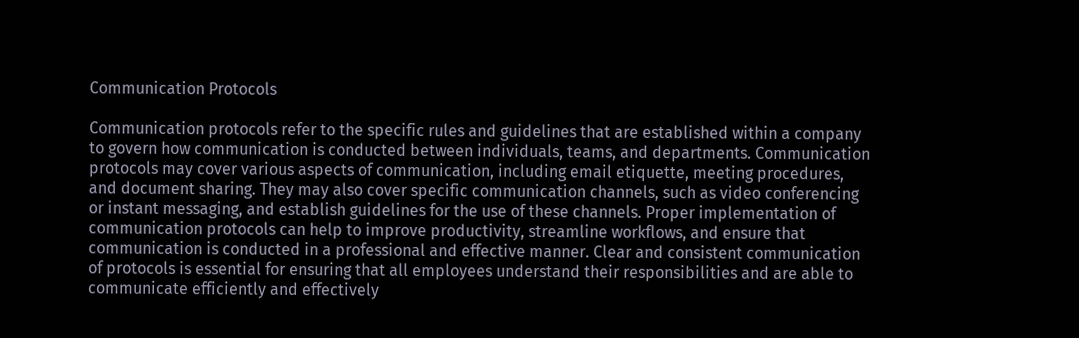Communication Protocols

Communication protocols refer to the specific rules and guidelines that are established within a company to govern how communication is conducted between individuals, teams, and departments. Communication protocols may cover various aspects of communication, including email etiquette, meeting procedures, and document sharing. They may also cover specific communication channels, such as video conferencing or instant messaging, and establish guidelines for the use of these channels. Proper implementation of communication protocols can help to improve productivity, streamline workflows, and ensure that communication is conducted in a professional and effective manner. Clear and consistent communication of protocols is essential for ensuring that all employees understand their responsibilities and are able to communicate efficiently and effectively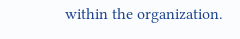within the organization.